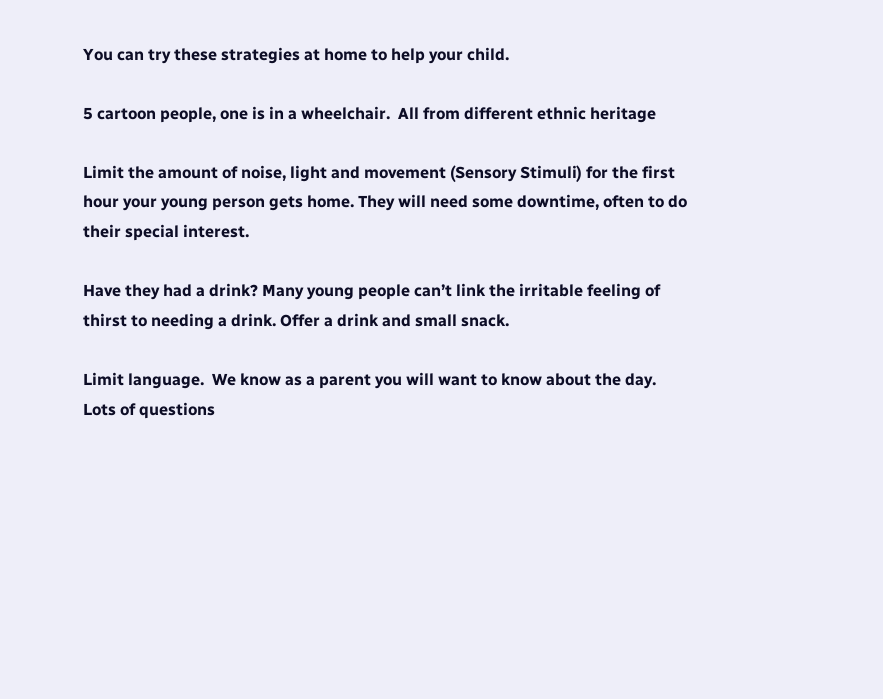You can try these strategies at home to help your child.

5 cartoon people, one is in a wheelchair.  All from different ethnic heritage

Limit the amount of noise, light and movement (Sensory Stimuli) for the first hour your young person gets home. They will need some downtime, often to do their special interest.

Have they had a drink? Many young people can’t link the irritable feeling of thirst to needing a drink. Offer a drink and small snack.

Limit language.  We know as a parent you will want to know about the day.  Lots of questions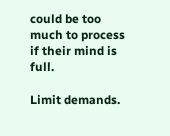could be too much to process if their mind is full.

Limit demands.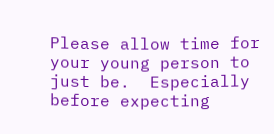Please allow time for your young person to just be.  Especially before expecting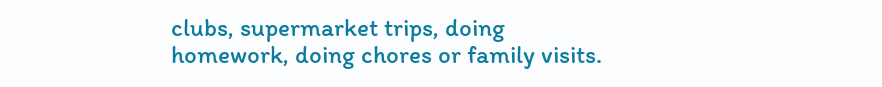clubs, supermarket trips, doing homework, doing chores or family visits.